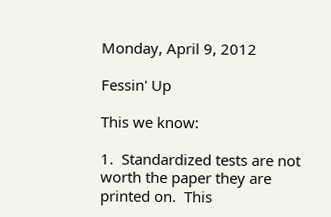Monday, April 9, 2012

Fessin' Up

This we know:

1.  Standardized tests are not worth the paper they are printed on.  This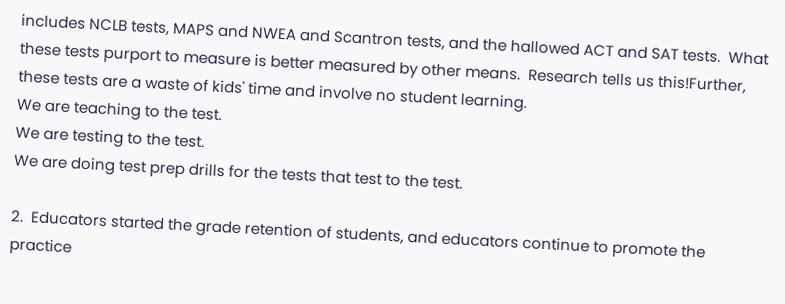includes NCLB tests, MAPS and NWEA and Scantron tests, and the hallowed ACT and SAT tests.  What these tests purport to measure is better measured by other means.  Research tells us this!Further, these tests are a waste of kids' time and involve no student learning.
We are teaching to the test.
We are testing to the test.
We are doing test prep drills for the tests that test to the test.

2.  Educators started the grade retention of students, and educators continue to promote the practice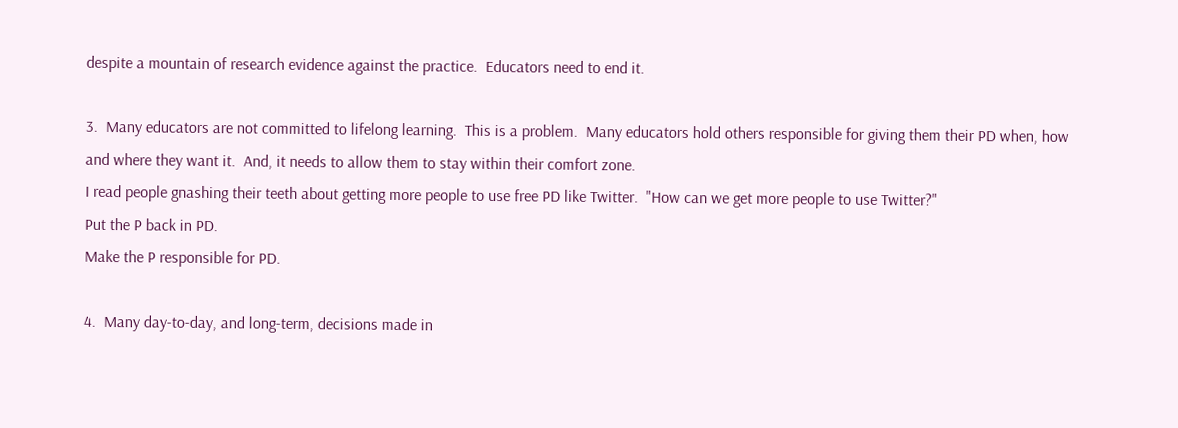despite a mountain of research evidence against the practice.  Educators need to end it.

3.  Many educators are not committed to lifelong learning.  This is a problem.  Many educators hold others responsible for giving them their PD when, how and where they want it.  And, it needs to allow them to stay within their comfort zone.
I read people gnashing their teeth about getting more people to use free PD like Twitter.  "How can we get more people to use Twitter?"
Put the P back in PD.
Make the P responsible for PD.

4.  Many day-to-day, and long-term, decisions made in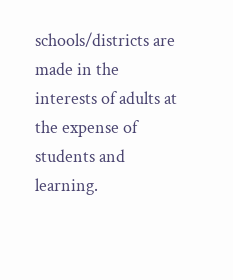schools/districts are made in the interests of adults at the expense of students and learning.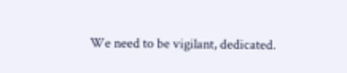We need to be vigilant, dedicated.